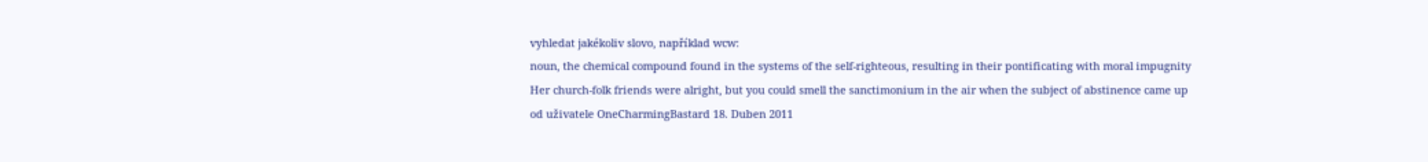vyhledat jakékoliv slovo, například wcw:
noun, the chemical compound found in the systems of the self-righteous, resulting in their pontificating with moral impugnity
Her church-folk friends were alright, but you could smell the sanctimonium in the air when the subject of abstinence came up
od uživatele OneCharmingBastard 18. Duben 2011